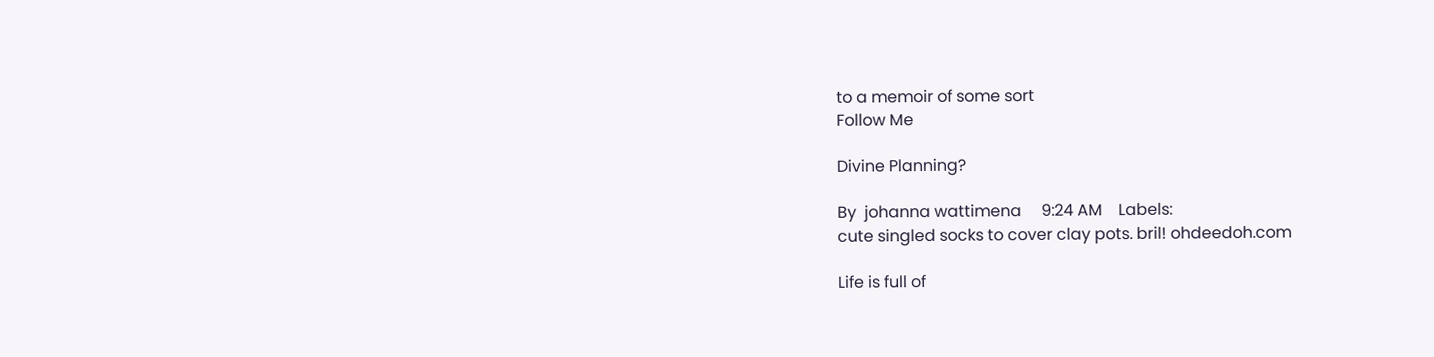to a memoir of some sort
Follow Me

Divine Planning?

By  johanna wattimena     9:24 AM    Labels:
cute singled socks to cover clay pots. bril! ohdeedoh.com

Life is full of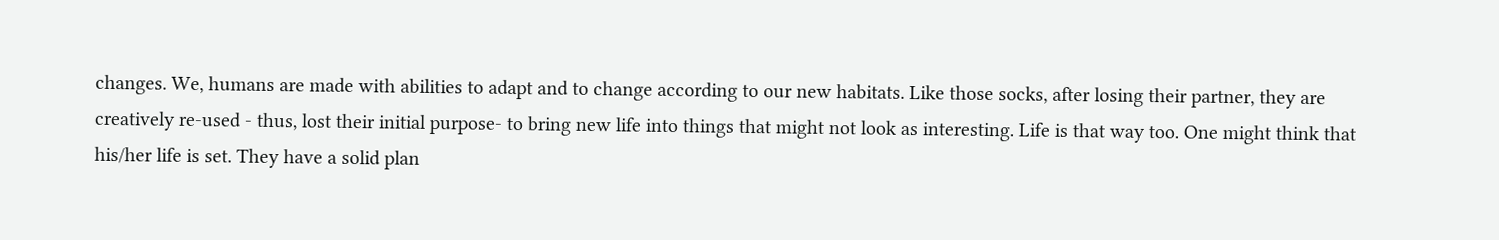changes. We, humans are made with abilities to adapt and to change according to our new habitats. Like those socks, after losing their partner, they are creatively re-used - thus, lost their initial purpose- to bring new life into things that might not look as interesting. Life is that way too. One might think that his/her life is set. They have a solid plan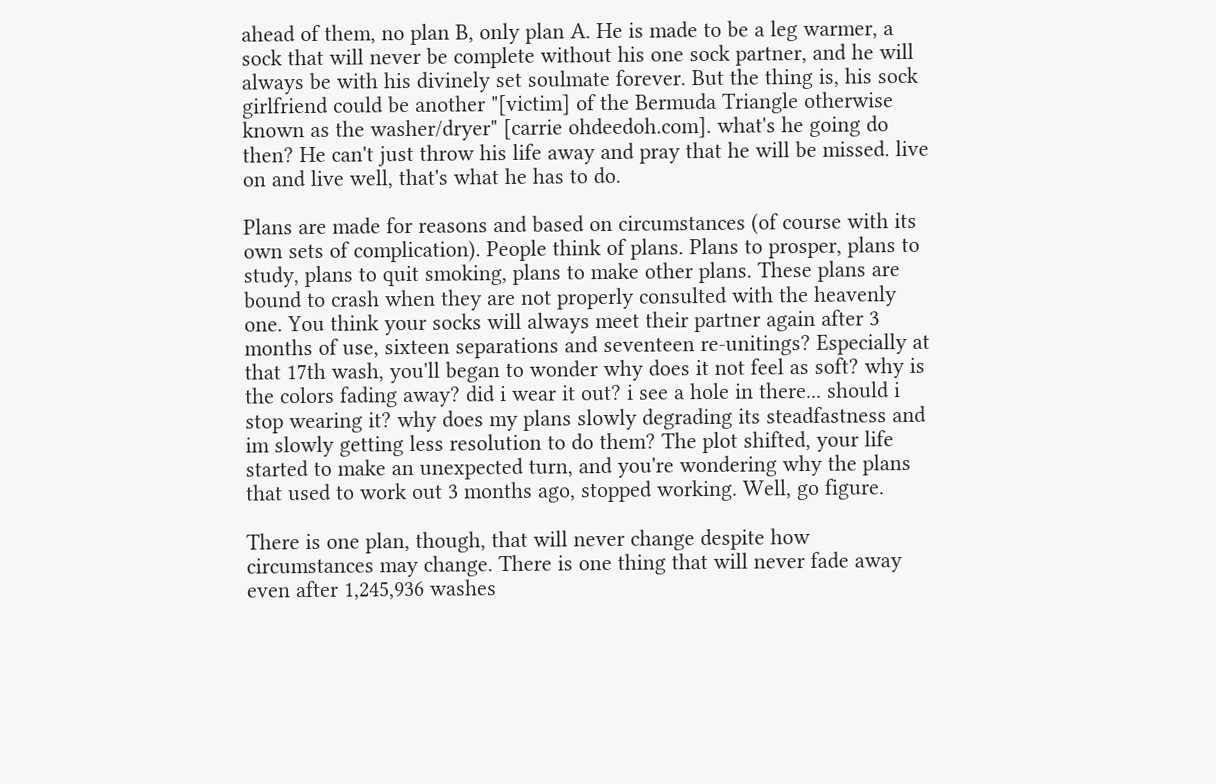ahead of them, no plan B, only plan A. He is made to be a leg warmer, a sock that will never be complete without his one sock partner, and he will always be with his divinely set soulmate forever. But the thing is, his sock girlfriend could be another "[victim] of the Bermuda Triangle otherwise known as the washer/dryer" [carrie ohdeedoh.com]. what's he going do then? He can't just throw his life away and pray that he will be missed. live on and live well, that's what he has to do.

Plans are made for reasons and based on circumstances (of course with its own sets of complication). People think of plans. Plans to prosper, plans to study, plans to quit smoking, plans to make other plans. These plans are bound to crash when they are not properly consulted with the heavenly one. You think your socks will always meet their partner again after 3 months of use, sixteen separations and seventeen re-unitings? Especially at that 17th wash, you'll began to wonder why does it not feel as soft? why is the colors fading away? did i wear it out? i see a hole in there... should i stop wearing it? why does my plans slowly degrading its steadfastness and im slowly getting less resolution to do them? The plot shifted, your life started to make an unexpected turn, and you're wondering why the plans that used to work out 3 months ago, stopped working. Well, go figure.

There is one plan, though, that will never change despite how circumstances may change. There is one thing that will never fade away even after 1,245,936 washes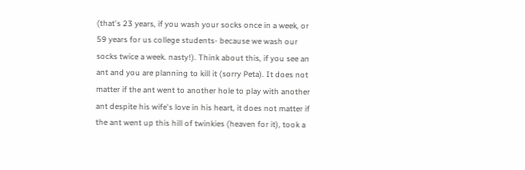(that's 23 years, if you wash your socks once in a week, or 59 years for us college students- because we wash our socks twice a week. nasty!). Think about this, if you see an ant and you are planning to kill it (sorry Peta). It does not matter if the ant went to another hole to play with another ant despite his wife's love in his heart, it does not matter if the ant went up this hill of twinkies (heaven for it), took a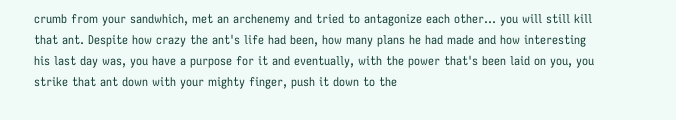crumb from your sandwhich, met an archenemy and tried to antagonize each other... you will still kill that ant. Despite how crazy the ant's life had been, how many plans he had made and how interesting his last day was, you have a purpose for it and eventually, with the power that's been laid on you, you strike that ant down with your mighty finger, push it down to the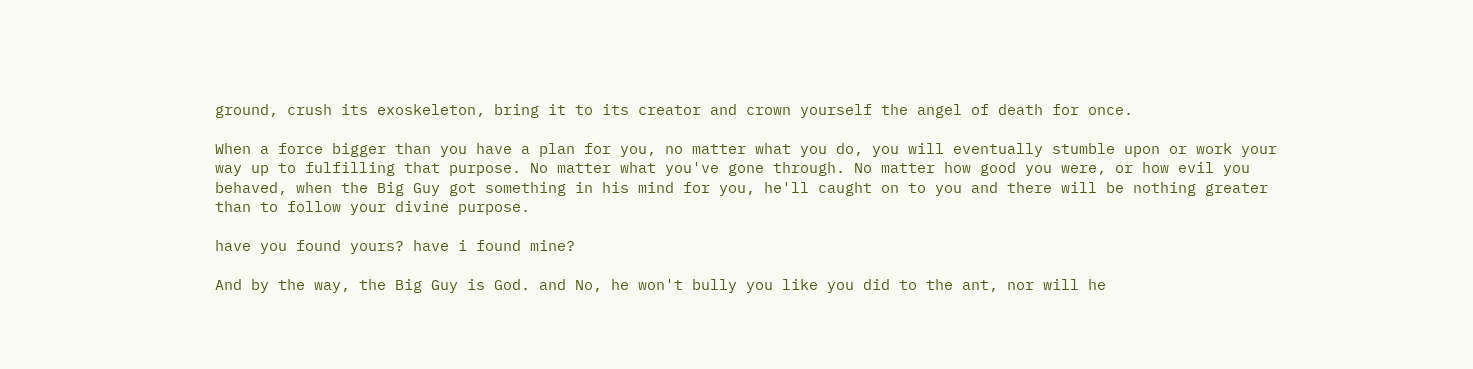ground, crush its exoskeleton, bring it to its creator and crown yourself the angel of death for once.

When a force bigger than you have a plan for you, no matter what you do, you will eventually stumble upon or work your way up to fulfilling that purpose. No matter what you've gone through. No matter how good you were, or how evil you behaved, when the Big Guy got something in his mind for you, he'll caught on to you and there will be nothing greater than to follow your divine purpose.

have you found yours? have i found mine?

And by the way, the Big Guy is God. and No, he won't bully you like you did to the ant, nor will he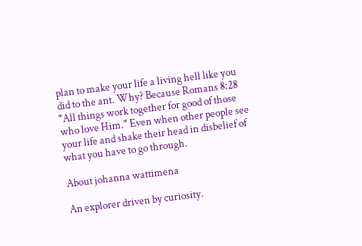plan to make your life a living hell like you did to the ant. Why? Because Romans 8:28 "All things work together for good of those who love Him." Even when other people see your life and shake their head in disbelief of what you have to go through.

About johanna wattimena

An explorer driven by curiosity.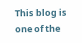This blog is one of the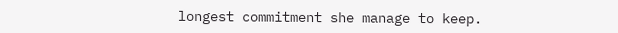longest commitment she manage to keep.